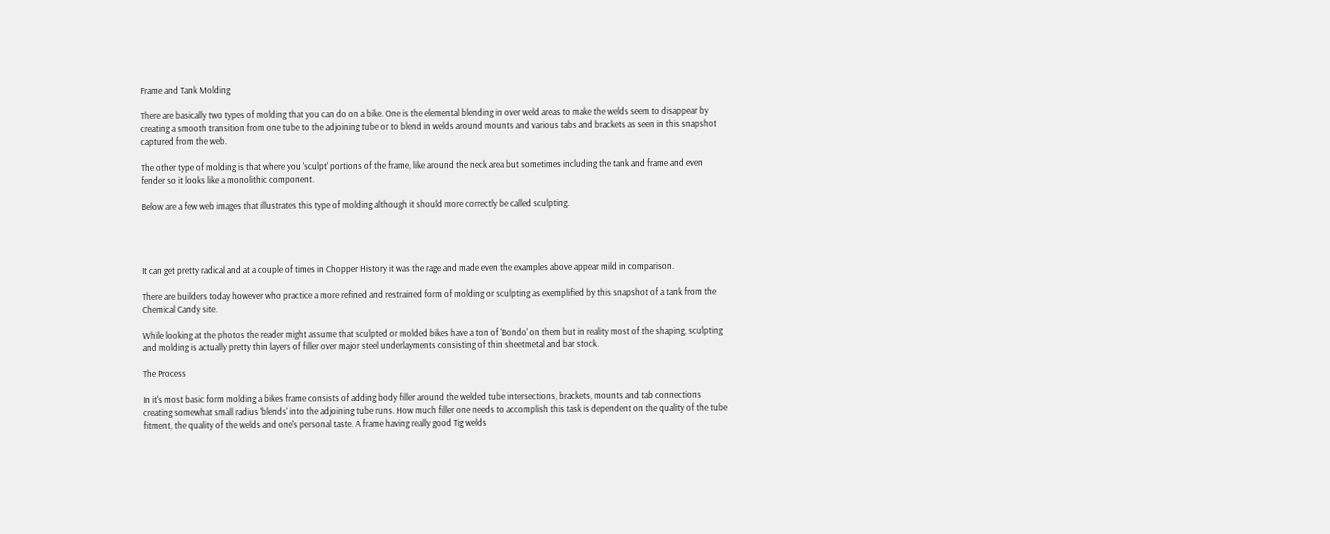Frame and Tank Molding

There are basically two types of molding that you can do on a bike. One is the elemental blending in over weld areas to make the welds seem to disappear by creating a smooth transition from one tube to the adjoining tube or to blend in welds around mounts and various tabs and brackets as seen in this snapshot captured from the web.

The other type of molding is that where you 'sculpt' portions of the frame, like around the neck area but sometimes including the tank and frame and even fender so it looks like a monolithic component.

Below are a few web images that illustrates this type of molding although it should more correctly be called sculpting.




It can get pretty radical and at a couple of times in Chopper History it was the rage and made even the examples above appear mild in comparison.

There are builders today however who practice a more refined and restrained form of molding or sculpting as exemplified by this snapshot of a tank from the Chemical Candy site.

While looking at the photos the reader might assume that sculpted or molded bikes have a ton of 'Bondo' on them but in reality most of the shaping, sculpting and molding is actually pretty thin layers of filler over major steel underlayments consisting of thin sheetmetal and bar stock.

The Process

In it's most basic form molding a bikes frame consists of adding body filler around the welded tube intersections, brackets, mounts and tab connections creating somewhat small radius 'blends' into the adjoining tube runs. How much filler one needs to accomplish this task is dependent on the quality of the tube fitment, the quality of the welds and one's personal taste. A frame having really good Tig welds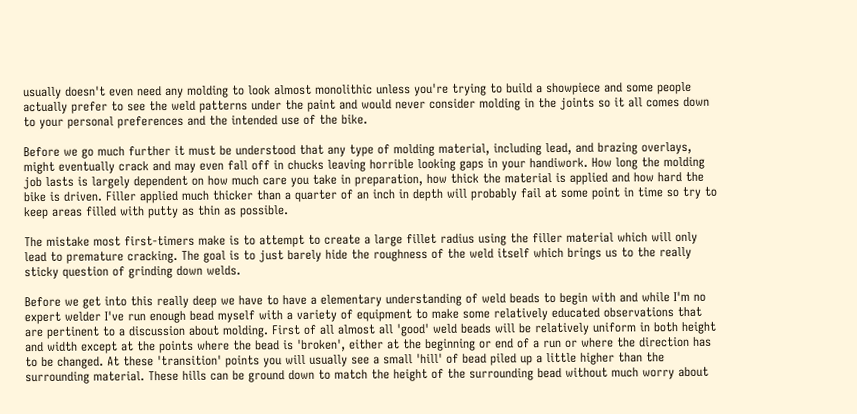usually doesn't even need any molding to look almost monolithic unless you're trying to build a showpiece and some people actually prefer to see the weld patterns under the paint and would never consider molding in the joints so it all comes down to your personal preferences and the intended use of the bike.

Before we go much further it must be understood that any type of molding material, including lead, and brazing overlays, might eventually crack and may even fall off in chucks leaving horrible looking gaps in your handiwork. How long the molding job lasts is largely dependent on how much care you take in preparation, how thick the material is applied and how hard the bike is driven. Filler applied much thicker than a quarter of an inch in depth will probably fail at some point in time so try to keep areas filled with putty as thin as possible.

The mistake most first-timers make is to attempt to create a large fillet radius using the filler material which will only lead to premature cracking. The goal is to just barely hide the roughness of the weld itself which brings us to the really sticky question of grinding down welds.

Before we get into this really deep we have to have a elementary understanding of weld beads to begin with and while I'm no expert welder I've run enough bead myself with a variety of equipment to make some relatively educated observations that are pertinent to a discussion about molding. First of all almost all 'good' weld beads will be relatively uniform in both height and width except at the points where the bead is 'broken', either at the beginning or end of a run or where the direction has to be changed. At these 'transition' points you will usually see a small 'hill' of bead piled up a little higher than the surrounding material. These hills can be ground down to match the height of the surrounding bead without much worry about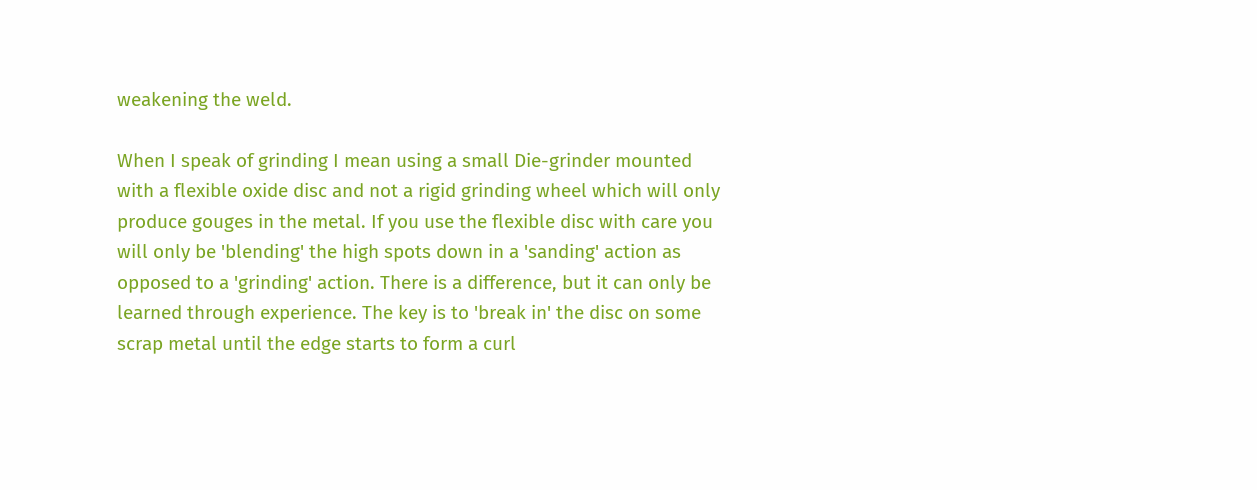weakening the weld.

When I speak of grinding I mean using a small Die-grinder mounted with a flexible oxide disc and not a rigid grinding wheel which will only produce gouges in the metal. If you use the flexible disc with care you will only be 'blending' the high spots down in a 'sanding' action as opposed to a 'grinding' action. There is a difference, but it can only be learned through experience. The key is to 'break in' the disc on some scrap metal until the edge starts to form a curl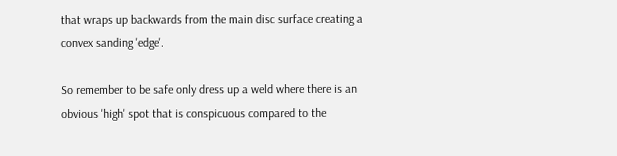that wraps up backwards from the main disc surface creating a convex sanding 'edge'.

So remember to be safe only dress up a weld where there is an obvious 'high' spot that is conspicuous compared to the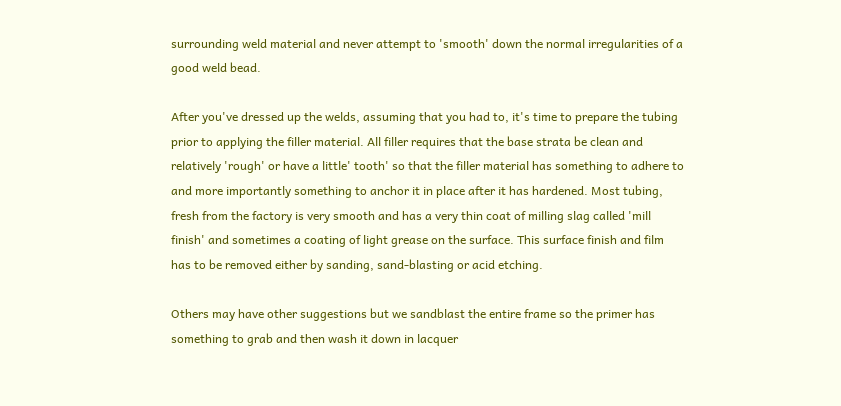surrounding weld material and never attempt to 'smooth' down the normal irregularities of a good weld bead.

After you've dressed up the welds, assuming that you had to, it's time to prepare the tubing prior to applying the filler material. All filler requires that the base strata be clean and relatively 'rough' or have a little' tooth' so that the filler material has something to adhere to and more importantly something to anchor it in place after it has hardened. Most tubing, fresh from the factory is very smooth and has a very thin coat of milling slag called 'mill finish' and sometimes a coating of light grease on the surface. This surface finish and film has to be removed either by sanding, sand-blasting or acid etching.

Others may have other suggestions but we sandblast the entire frame so the primer has something to grab and then wash it down in lacquer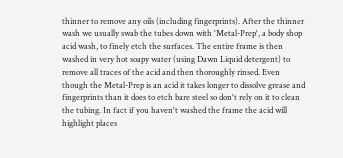thinner to remove any oils (including fingerprints). After the thinner wash we usually swab the tubes down with 'Metal-Prep', a body shop acid wash, to finely etch the surfaces. The entire frame is then washed in very hot soapy water (using Dawn Liquid detergent) to remove all traces of the acid and then thoroughly rinsed. Even though the Metal-Prep is an acid it takes longer to dissolve grease and fingerprints than it does to etch bare steel so don't rely on it to clean the tubing. In fact if you haven't washed the frame the acid will highlight places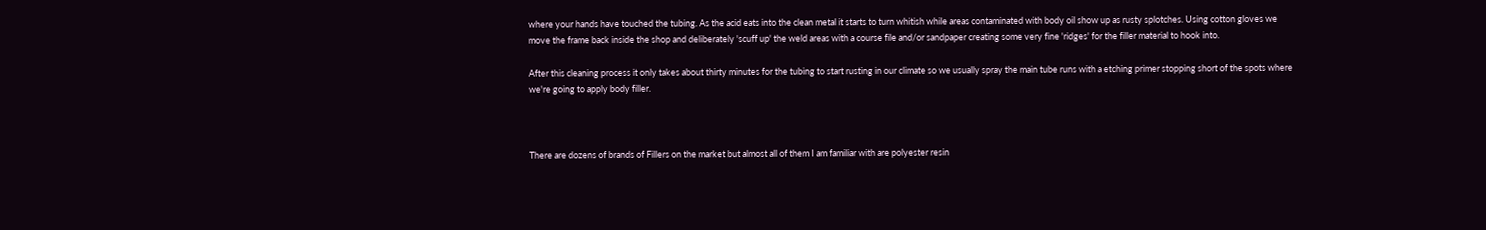where your hands have touched the tubing. As the acid eats into the clean metal it starts to turn whitish while areas contaminated with body oil show up as rusty splotches. Using cotton gloves we move the frame back inside the shop and deliberately 'scuff up' the weld areas with a course file and/or sandpaper creating some very fine 'ridges' for the filler material to hook into.

After this cleaning process it only takes about thirty minutes for the tubing to start rusting in our climate so we usually spray the main tube runs with a etching primer stopping short of the spots where we're going to apply body filler.



There are dozens of brands of Fillers on the market but almost all of them I am familiar with are polyester resin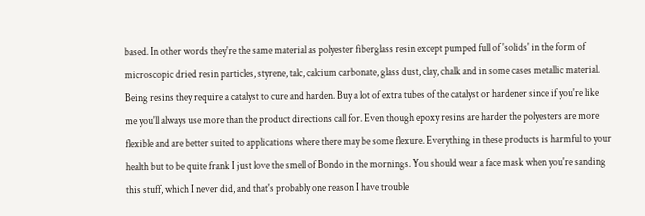based. In other words they're the same material as polyester fiberglass resin except pumped full of 'solids' in the form of microscopic dried resin particles, styrene, talc, calcium carbonate, glass dust, clay, chalk and in some cases metallic material. Being resins they require a catalyst to cure and harden. Buy a lot of extra tubes of the catalyst or hardener since if you're like me you'll always use more than the product directions call for. Even though epoxy resins are harder the polyesters are more flexible and are better suited to applications where there may be some flexure. Everything in these products is harmful to your health but to be quite frank I just love the smell of Bondo in the mornings. You should wear a face mask when you're sanding this stuff, which I never did, and that's probably one reason I have trouble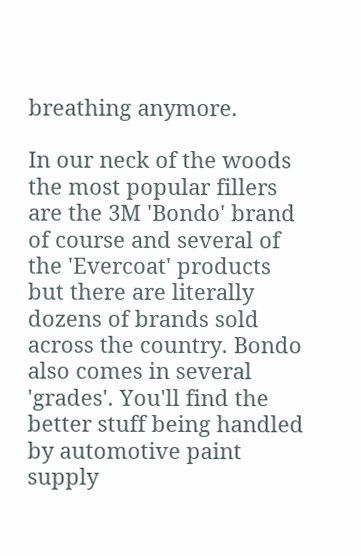breathing anymore.

In our neck of the woods the most popular fillers are the 3M 'Bondo' brand of course and several of the 'Evercoat' products but there are literally dozens of brands sold across the country. Bondo also comes in several 'grades'. You'll find the better stuff being handled by automotive paint supply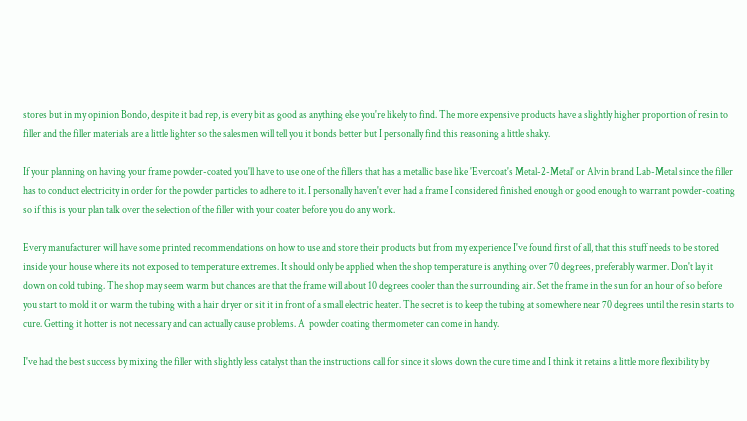stores but in my opinion Bondo, despite it bad rep, is every bit as good as anything else you're likely to find. The more expensive products have a slightly higher proportion of resin to filler and the filler materials are a little lighter so the salesmen will tell you it bonds better but I personally find this reasoning a little shaky.

If your planning on having your frame powder-coated you'll have to use one of the fillers that has a metallic base like 'Evercoat's Metal-2-Metal' or Alvin brand Lab-Metal since the filler has to conduct electricity in order for the powder particles to adhere to it. I personally haven't ever had a frame I considered finished enough or good enough to warrant powder-coating so if this is your plan talk over the selection of the filler with your coater before you do any work.

Every manufacturer will have some printed recommendations on how to use and store their products but from my experience I've found first of all, that this stuff needs to be stored inside your house where its not exposed to temperature extremes. It should only be applied when the shop temperature is anything over 70 degrees, preferably warmer. Don't lay it down on cold tubing. The shop may seem warm but chances are that the frame will about 10 degrees cooler than the surrounding air. Set the frame in the sun for an hour of so before you start to mold it or warm the tubing with a hair dryer or sit it in front of a small electric heater. The secret is to keep the tubing at somewhere near 70 degrees until the resin starts to cure. Getting it hotter is not necessary and can actually cause problems. A  powder coating thermometer can come in handy.

I've had the best success by mixing the filler with slightly less catalyst than the instructions call for since it slows down the cure time and I think it retains a little more flexibility by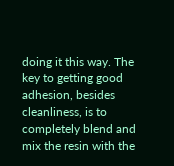doing it this way. The key to getting good adhesion, besides cleanliness, is to completely blend and mix the resin with the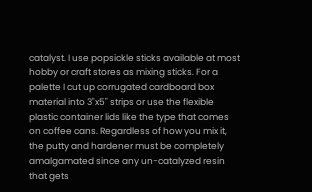catalyst. I use popsickle sticks available at most hobby or craft stores as mixing sticks. For a palette I cut up corrugated cardboard box material into 3"x5" strips or use the flexible plastic container lids like the type that comes on coffee cans. Regardless of how you mix it, the putty and hardener must be completely amalgamated since any un-catalyzed resin that gets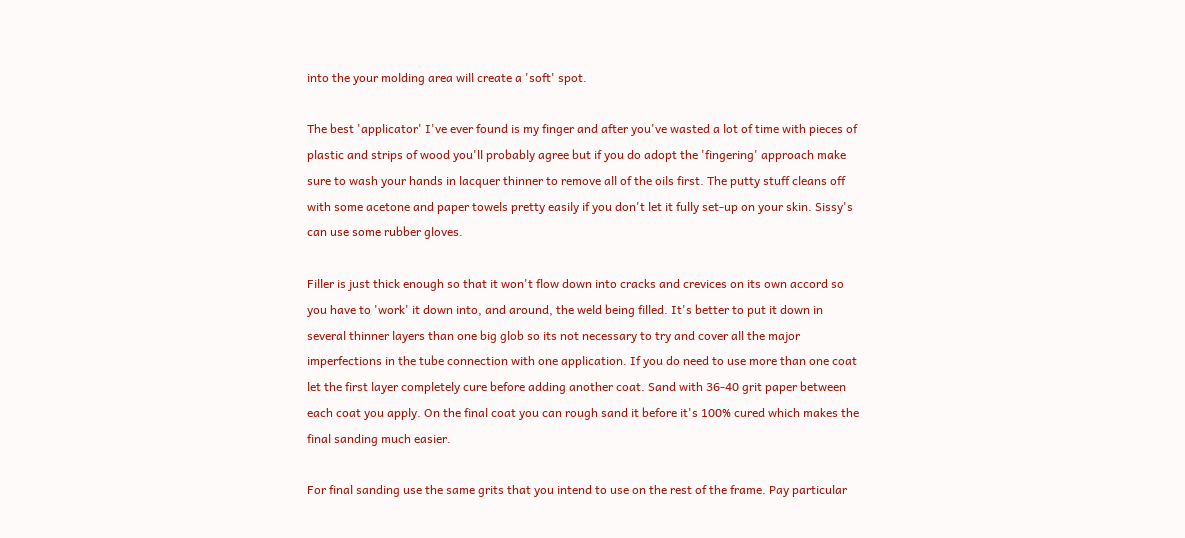into the your molding area will create a 'soft' spot.

The best 'applicator' I've ever found is my finger and after you've wasted a lot of time with pieces of plastic and strips of wood you'll probably agree but if you do adopt the 'fingering' approach make sure to wash your hands in lacquer thinner to remove all of the oils first. The putty stuff cleans off with some acetone and paper towels pretty easily if you don't let it fully set-up on your skin. Sissy's can use some rubber gloves.

Filler is just thick enough so that it won't flow down into cracks and crevices on its own accord so you have to 'work' it down into, and around, the weld being filled. It's better to put it down in several thinner layers than one big glob so its not necessary to try and cover all the major imperfections in the tube connection with one application. If you do need to use more than one coat let the first layer completely cure before adding another coat. Sand with 36-40 grit paper between each coat you apply. On the final coat you can rough sand it before it's 100% cured which makes the final sanding much easier.

For final sanding use the same grits that you intend to use on the rest of the frame. Pay particular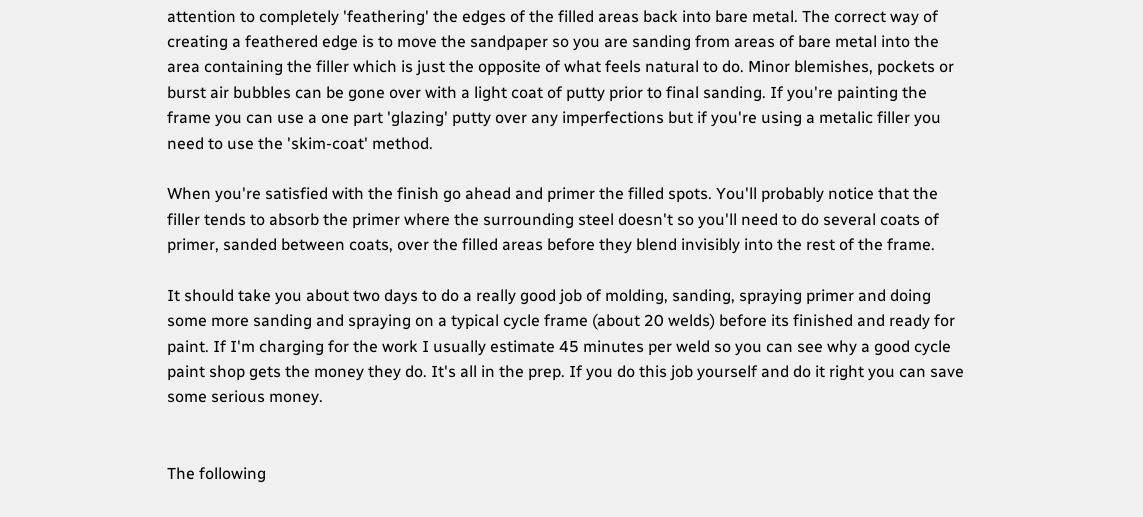attention to completely 'feathering' the edges of the filled areas back into bare metal. The correct way of creating a feathered edge is to move the sandpaper so you are sanding from areas of bare metal into the area containing the filler which is just the opposite of what feels natural to do. Minor blemishes, pockets or burst air bubbles can be gone over with a light coat of putty prior to final sanding. If you're painting the frame you can use a one part 'glazing' putty over any imperfections but if you're using a metalic filler you need to use the 'skim-coat' method.

When you're satisfied with the finish go ahead and primer the filled spots. You'll probably notice that the filler tends to absorb the primer where the surrounding steel doesn't so you'll need to do several coats of primer, sanded between coats, over the filled areas before they blend invisibly into the rest of the frame.

It should take you about two days to do a really good job of molding, sanding, spraying primer and doing some more sanding and spraying on a typical cycle frame (about 20 welds) before its finished and ready for paint. If I'm charging for the work I usually estimate 45 minutes per weld so you can see why a good cycle paint shop gets the money they do. It's all in the prep. If you do this job yourself and do it right you can save some serious money.


The following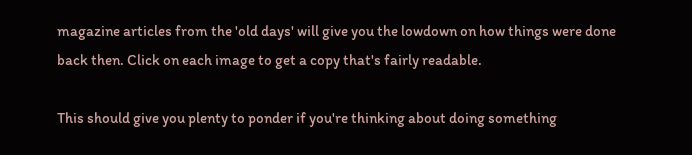magazine articles from the 'old days' will give you the lowdown on how things were done back then. Click on each image to get a copy that's fairly readable.

This should give you plenty to ponder if you're thinking about doing something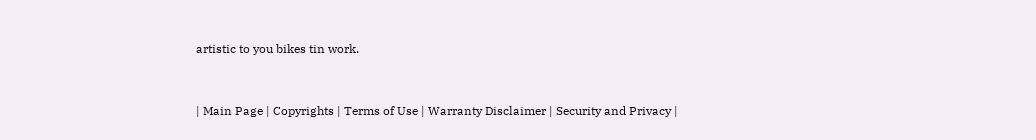artistic to you bikes tin work.



| Main Page | Copyrights | Terms of Use | Warranty Disclaimer | Security and Privacy |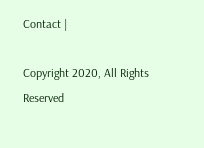Contact |

Copyright 2020, All Rights Reserved